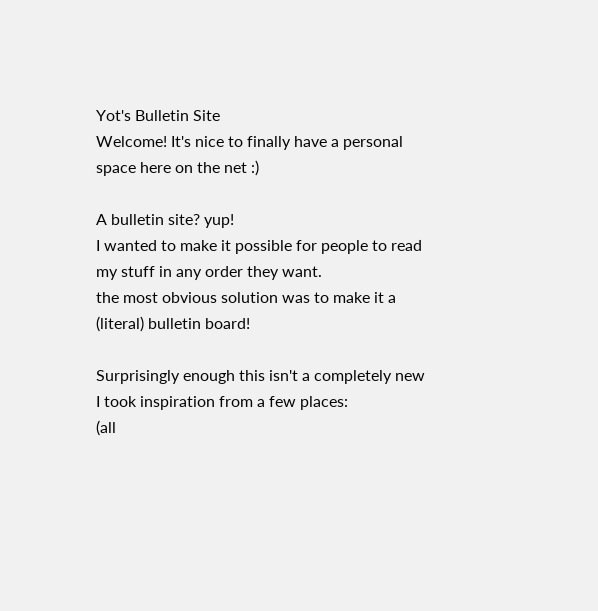Yot's Bulletin Site
Welcome! It's nice to finally have a personal
space here on the net :)

A bulletin site? yup!
I wanted to make it possible for people to read
my stuff in any order they want.
the most obvious solution was to make it a
(literal) bulletin board!

Surprisingly enough this isn't a completely new
I took inspiration from a few places:
(all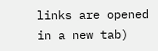links are opened in a new tab)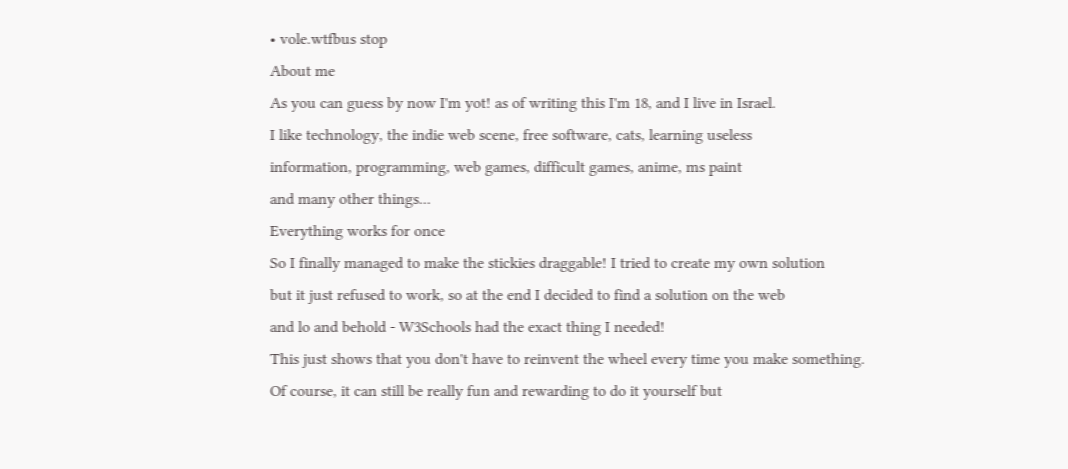• vole.wtfbus stop
About me
As you can guess by now I'm yot! as of writing this I'm 18, and I live in Israel.
I like technology, the indie web scene, free software, cats, learning useless
information, programming, web games, difficult games, anime, ms paint
and many other things...
Everything works for once
So I finally managed to make the stickies draggable! I tried to create my own solution
but it just refused to work, so at the end I decided to find a solution on the web
and lo and behold - W3Schools had the exact thing I needed!
This just shows that you don't have to reinvent the wheel every time you make something.
Of course, it can still be really fun and rewarding to do it yourself but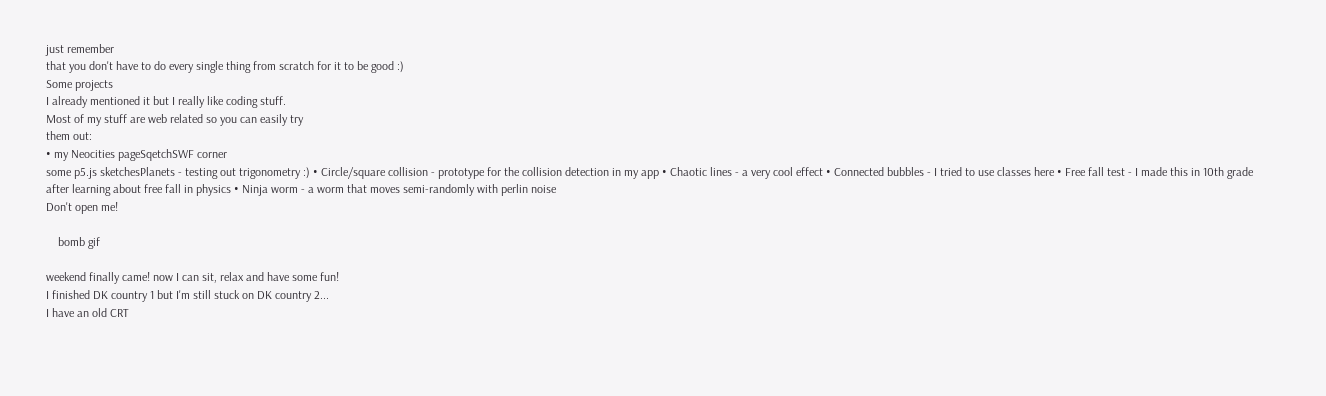just remember
that you don't have to do every single thing from scratch for it to be good :)
Some projects
I already mentioned it but I really like coding stuff.
Most of my stuff are web related so you can easily try
them out:
• my Neocities pageSqetchSWF corner
some p5.js sketchesPlanets - testing out trigonometry :) • Circle/square collision - prototype for the collision detection in my app • Chaotic lines - a very cool effect • Connected bubbles - I tried to use classes here • Free fall test - I made this in 10th grade after learning about free fall in physics • Ninja worm - a worm that moves semi-randomly with perlin noise
Don't open me!

    bomb gif

weekend finally came! now I can sit, relax and have some fun!
I finished DK country 1 but I'm still stuck on DK country 2...
I have an old CRT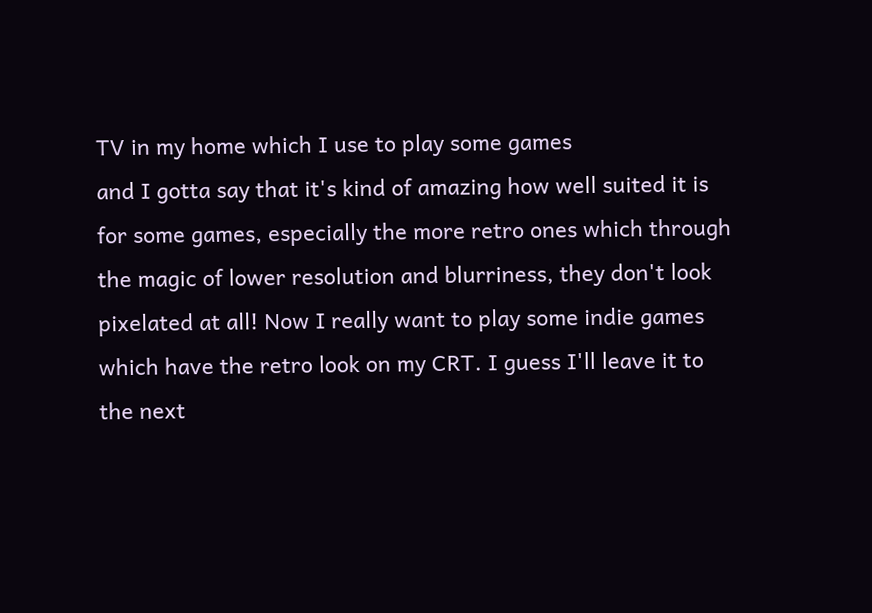TV in my home which I use to play some games
and I gotta say that it's kind of amazing how well suited it is
for some games, especially the more retro ones which through
the magic of lower resolution and blurriness, they don't look
pixelated at all! Now I really want to play some indie games
which have the retro look on my CRT. I guess I'll leave it to
the next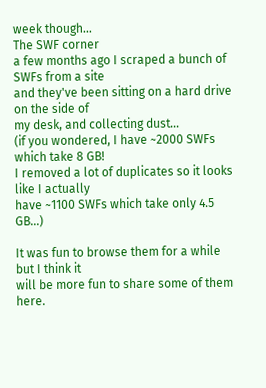week though...
The SWF corner
a few months ago I scraped a bunch of SWFs from a site
and they've been sitting on a hard drive on the side of
my desk, and collecting dust...
(if you wondered, I have ~2000 SWFs which take 8 GB!
I removed a lot of duplicates so it looks like I actually
have ~1100 SWFs which take only 4.5 GB...)

It was fun to browse them for a while but I think it
will be more fun to share some of them here.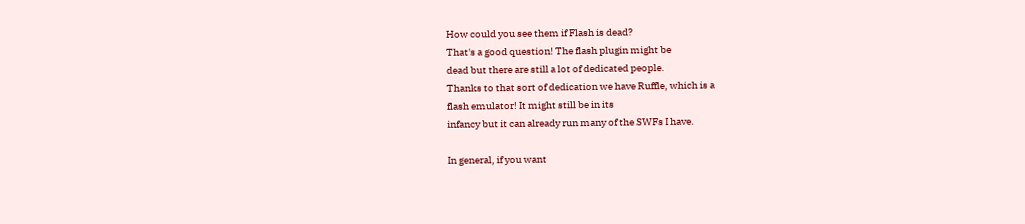How could you see them if Flash is dead?
That's a good question! The flash plugin might be
dead but there are still a lot of dedicated people.
Thanks to that sort of dedication we have Ruffle, which is a
flash emulator! It might still be in its
infancy but it can already run many of the SWFs I have.

In general, if you want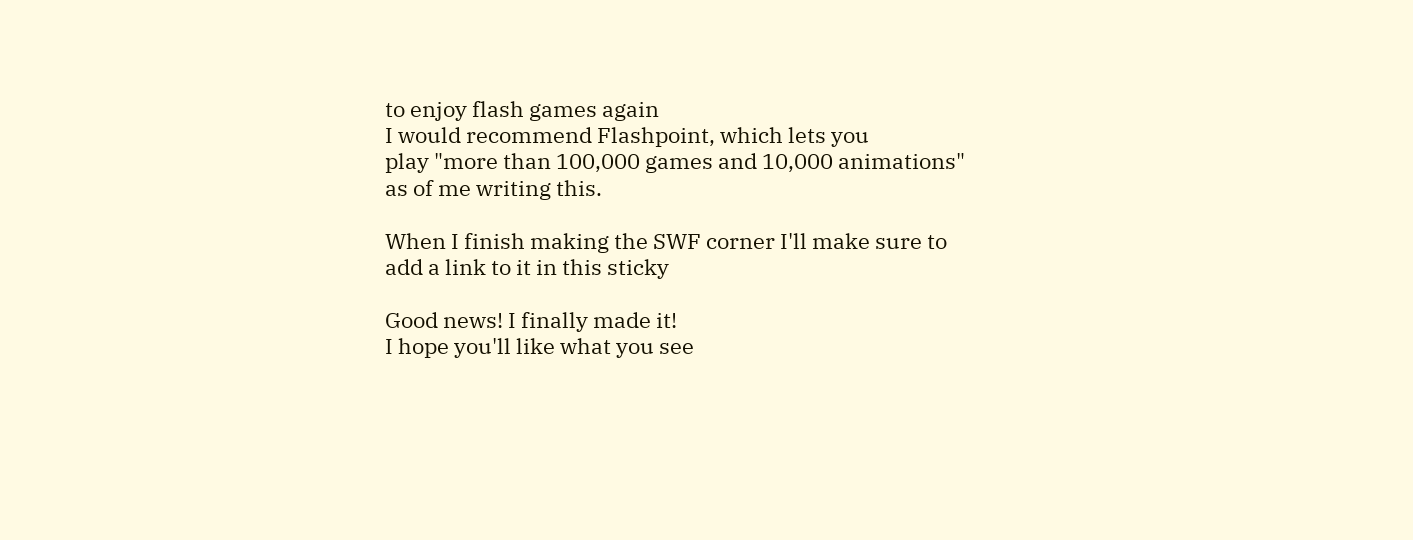to enjoy flash games again
I would recommend Flashpoint, which lets you
play "more than 100,000 games and 10,000 animations"
as of me writing this.

When I finish making the SWF corner I'll make sure to
add a link to it in this sticky

Good news! I finally made it!
I hope you'll like what you see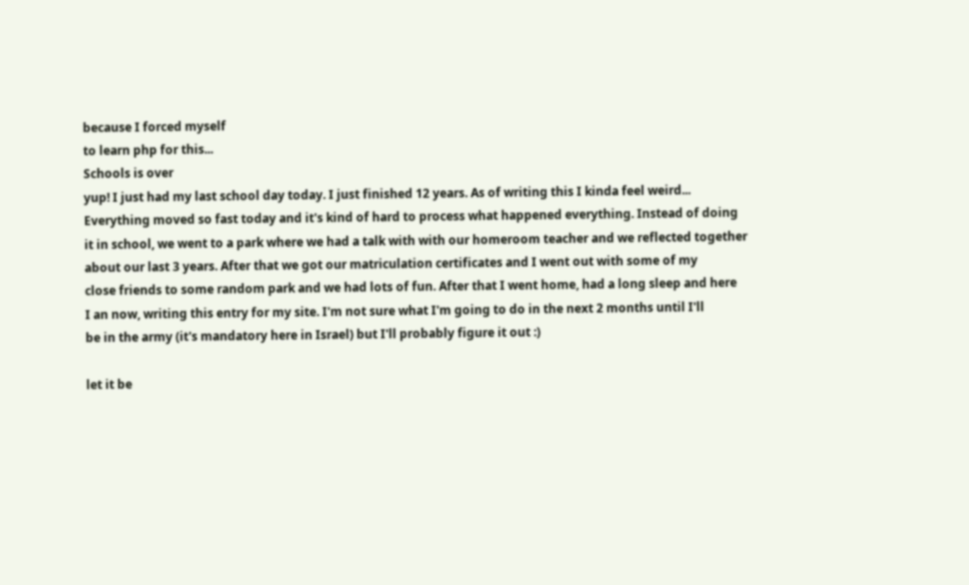because I forced myself
to learn php for this...
Schools is over
yup! I just had my last school day today. I just finished 12 years. As of writing this I kinda feel weird...
Everything moved so fast today and it's kind of hard to process what happened everything. Instead of doing
it in school, we went to a park where we had a talk with with our homeroom teacher and we reflected together
about our last 3 years. After that we got our matriculation certificates and I went out with some of my
close friends to some random park and we had lots of fun. After that I went home, had a long sleep and here
I an now, writing this entry for my site. I'm not sure what I'm going to do in the next 2 months until I'll
be in the army (it's mandatory here in Israel) but I'll probably figure it out :)

let it be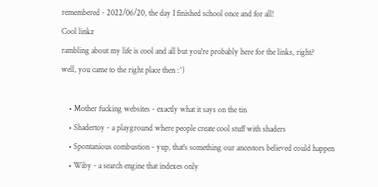remembered - 2022/06/20, the day I finished school once and for all!
Cool linkz
rambling about my life is cool and all but you're probably here for the links, right?
well, you came to the right place then :^)

    • Mother fucking websites - exactly what it says on the tin
    • Shadertoy - a playground where people create cool stuff with shaders
    • Spontanious combustion - yup, that's something our ancestors believed could happen
    • Wiby - a search engine that indexes only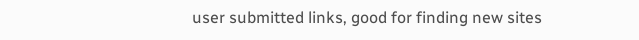user submitted links, good for finding new sites